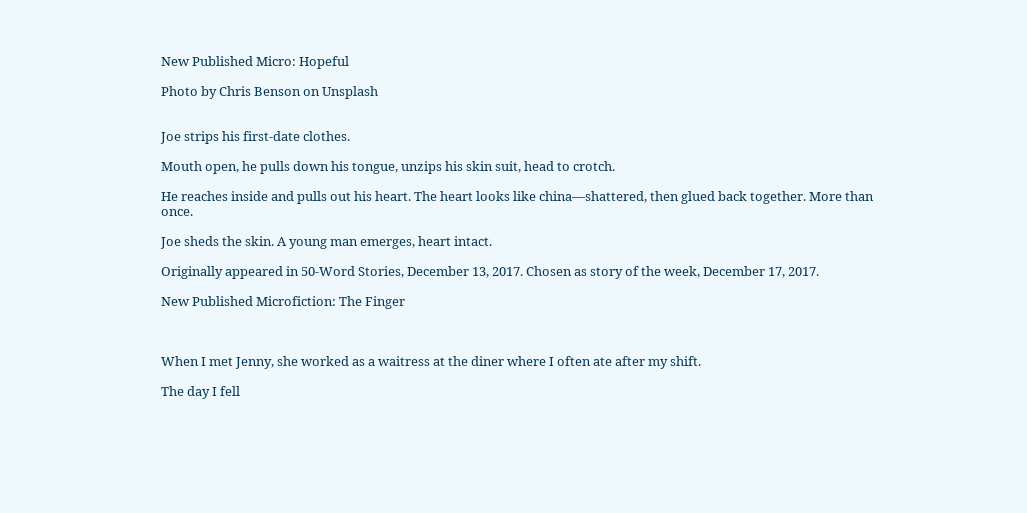New Published Micro: Hopeful

Photo by Chris Benson on Unsplash


Joe strips his first-date clothes.

Mouth open, he pulls down his tongue, unzips his skin suit, head to crotch.

He reaches inside and pulls out his heart. The heart looks like china—shattered, then glued back together. More than once.

Joe sheds the skin. A young man emerges, heart intact.

Originally appeared in 50-Word Stories, December 13, 2017. Chosen as story of the week, December 17, 2017.

New Published Microfiction: The Finger



When I met Jenny, she worked as a waitress at the diner where I often ate after my shift.

The day I fell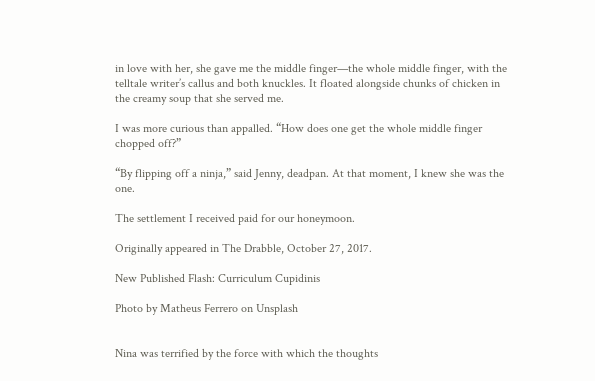in love with her, she gave me the middle finger—the whole middle finger, with the telltale writer’s callus and both knuckles. It floated alongside chunks of chicken in the creamy soup that she served me.

I was more curious than appalled. “How does one get the whole middle finger chopped off?”

“By flipping off a ninja,” said Jenny, deadpan. At that moment, I knew she was the one.

The settlement I received paid for our honeymoon.

Originally appeared in The Drabble, October 27, 2017.

New Published Flash: Curriculum Cupidinis

Photo by Matheus Ferrero on Unsplash


Nina was terrified by the force with which the thoughts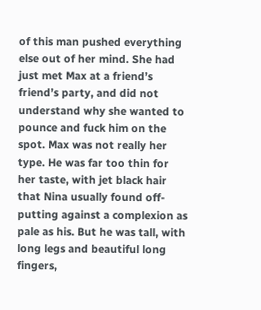of this man pushed everything else out of her mind. She had just met Max at a friend’s friend’s party, and did not understand why she wanted to pounce and fuck him on the spot. Max was not really her type. He was far too thin for her taste, with jet black hair that Nina usually found off-putting against a complexion as pale as his. But he was tall, with long legs and beautiful long fingers,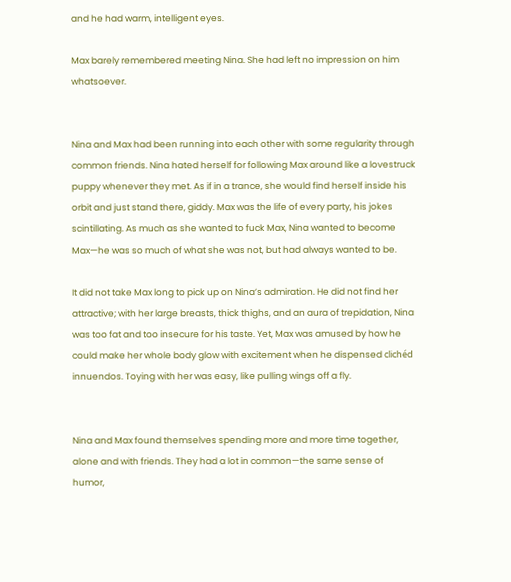and he had warm, intelligent eyes.

Max barely remembered meeting Nina. She had left no impression on him whatsoever.


Nina and Max had been running into each other with some regularity through common friends. Nina hated herself for following Max around like a lovestruck puppy whenever they met. As if in a trance, she would find herself inside his orbit and just stand there, giddy. Max was the life of every party, his jokes scintillating. As much as she wanted to fuck Max, Nina wanted to become Max—he was so much of what she was not, but had always wanted to be.

It did not take Max long to pick up on Nina’s admiration. He did not find her attractive; with her large breasts, thick thighs, and an aura of trepidation, Nina was too fat and too insecure for his taste. Yet, Max was amused by how he could make her whole body glow with excitement when he dispensed clichéd innuendos. Toying with her was easy, like pulling wings off a fly.


Nina and Max found themselves spending more and more time together, alone and with friends. They had a lot in common—the same sense of humor,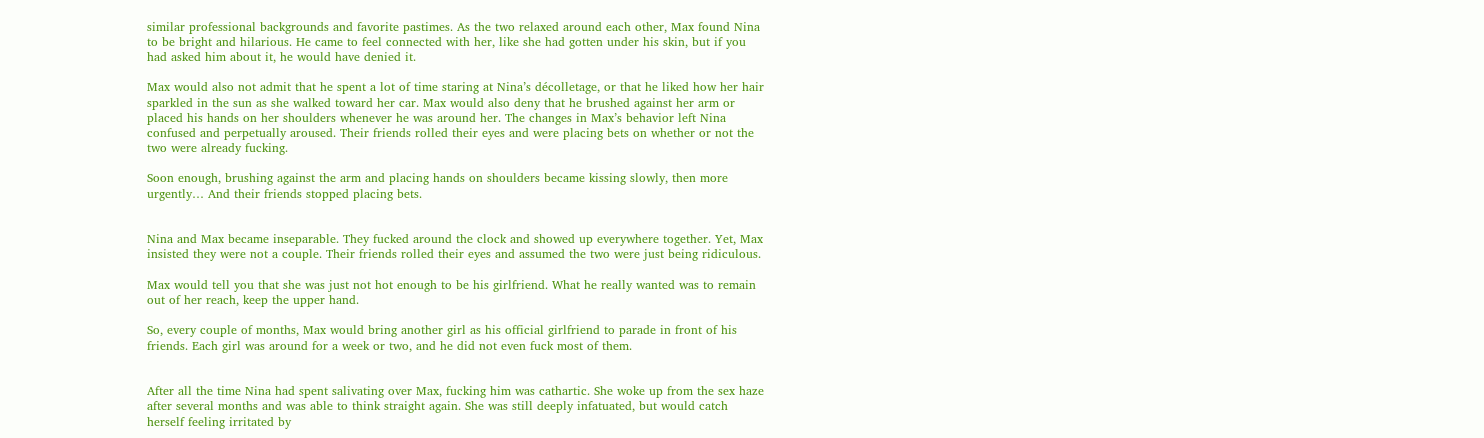similar professional backgrounds and favorite pastimes. As the two relaxed around each other, Max found Nina to be bright and hilarious. He came to feel connected with her, like she had gotten under his skin, but if you had asked him about it, he would have denied it.

Max would also not admit that he spent a lot of time staring at Nina’s décolletage, or that he liked how her hair sparkled in the sun as she walked toward her car. Max would also deny that he brushed against her arm or placed his hands on her shoulders whenever he was around her. The changes in Max’s behavior left Nina confused and perpetually aroused. Their friends rolled their eyes and were placing bets on whether or not the two were already fucking.

Soon enough, brushing against the arm and placing hands on shoulders became kissing slowly, then more urgently… And their friends stopped placing bets.


Nina and Max became inseparable. They fucked around the clock and showed up everywhere together. Yet, Max insisted they were not a couple. Their friends rolled their eyes and assumed the two were just being ridiculous.

Max would tell you that she was just not hot enough to be his girlfriend. What he really wanted was to remain out of her reach, keep the upper hand.

So, every couple of months, Max would bring another girl as his official girlfriend to parade in front of his friends. Each girl was around for a week or two, and he did not even fuck most of them.


After all the time Nina had spent salivating over Max, fucking him was cathartic. She woke up from the sex haze after several months and was able to think straight again. She was still deeply infatuated, but would catch herself feeling irritated by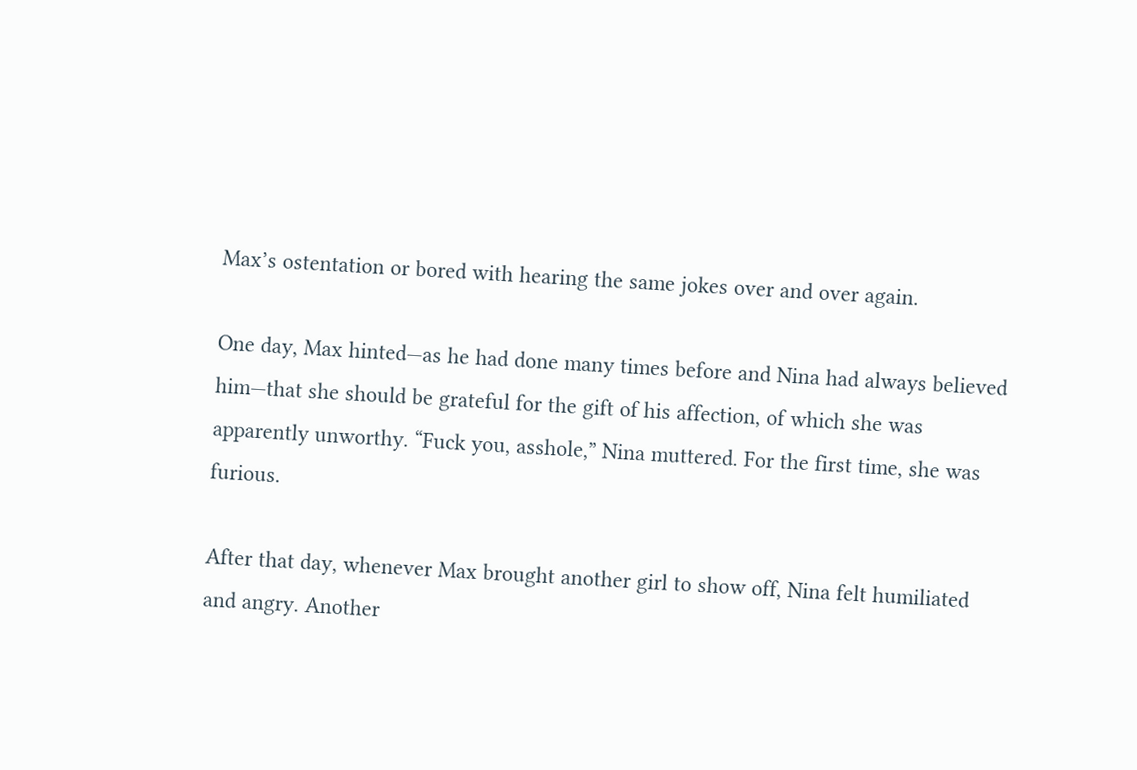Max’s ostentation or bored with hearing the same jokes over and over again.

One day, Max hinted—as he had done many times before and Nina had always believed him—that she should be grateful for the gift of his affection, of which she was apparently unworthy. “Fuck you, asshole,” Nina muttered. For the first time, she was furious.

After that day, whenever Max brought another girl to show off, Nina felt humiliated and angry. Another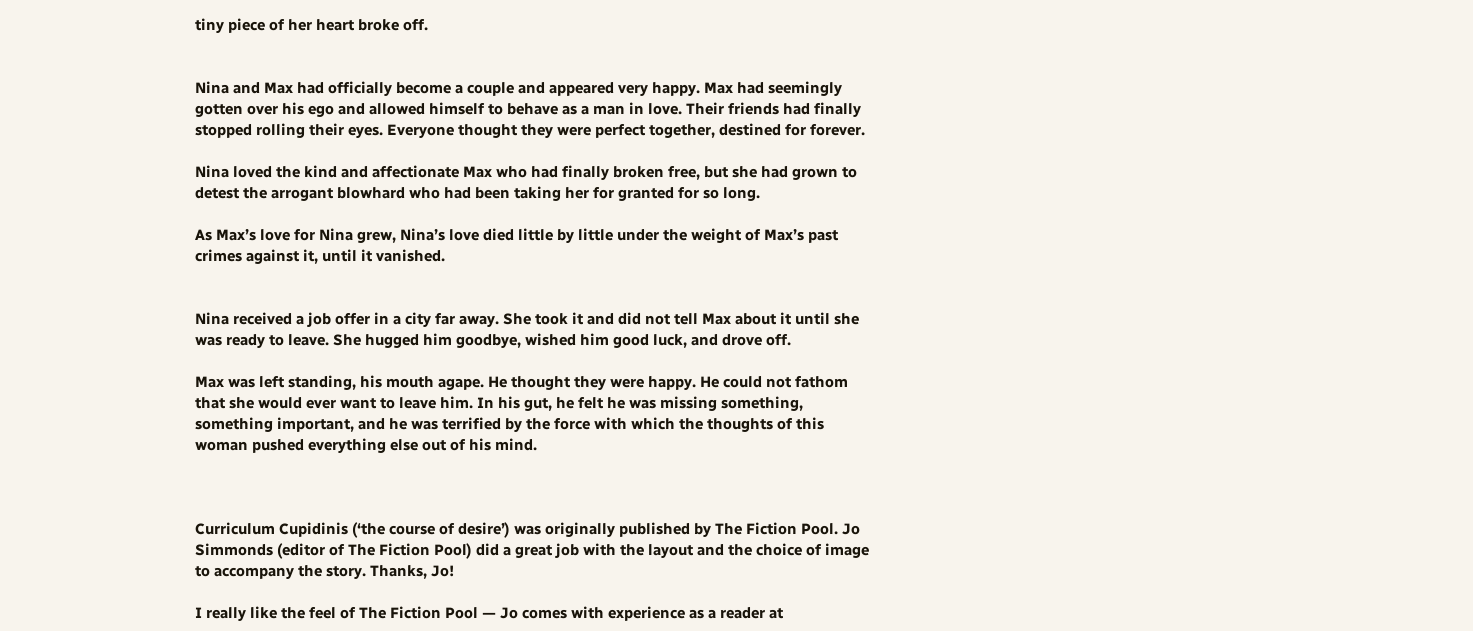tiny piece of her heart broke off.


Nina and Max had officially become a couple and appeared very happy. Max had seemingly gotten over his ego and allowed himself to behave as a man in love. Their friends had finally stopped rolling their eyes. Everyone thought they were perfect together, destined for forever.

Nina loved the kind and affectionate Max who had finally broken free, but she had grown to detest the arrogant blowhard who had been taking her for granted for so long.

As Max’s love for Nina grew, Nina’s love died little by little under the weight of Max’s past crimes against it, until it vanished.


Nina received a job offer in a city far away. She took it and did not tell Max about it until she was ready to leave. She hugged him goodbye, wished him good luck, and drove off.

Max was left standing, his mouth agape. He thought they were happy. He could not fathom that she would ever want to leave him. In his gut, he felt he was missing something, something important, and he was terrified by the force with which the thoughts of this woman pushed everything else out of his mind.



Curriculum Cupidinis (‘the course of desire’) was originally published by The Fiction Pool. Jo Simmonds (editor of The Fiction Pool) did a great job with the layout and the choice of image to accompany the story. Thanks, Jo!

I really like the feel of The Fiction Pool — Jo comes with experience as a reader at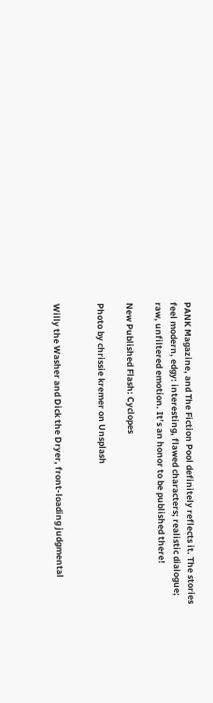PANK Magazine, and The Fiction Pool definitely reflects it. The stories feel modern, edgy: interesting, flawed characters; realistic dialogue; raw, unfiltered emotion. It’s an honor to be published there!

New Published Flash: Cyclopes

Photo by chrissie kremer on Unsplash


Willy the Washer and Dick the Dryer, front-loading judgmental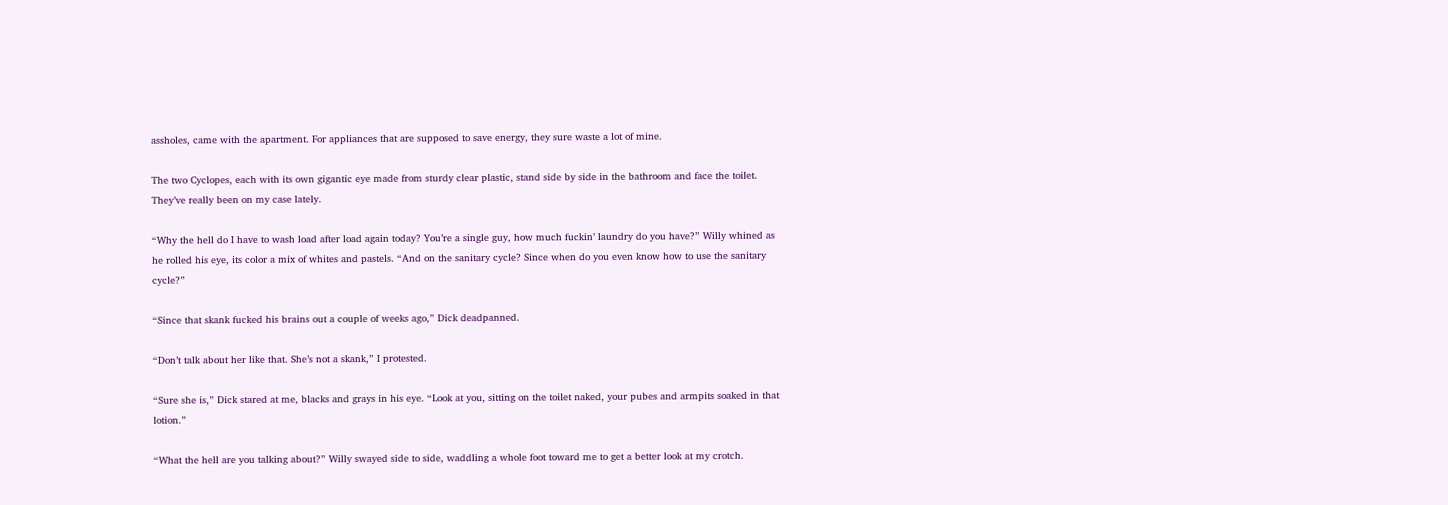assholes, came with the apartment. For appliances that are supposed to save energy, they sure waste a lot of mine.

The two Cyclopes, each with its own gigantic eye made from sturdy clear plastic, stand side by side in the bathroom and face the toilet. They’ve really been on my case lately.

“Why the hell do I have to wash load after load again today? You’re a single guy, how much fuckin’ laundry do you have?” Willy whined as he rolled his eye, its color a mix of whites and pastels. “And on the sanitary cycle? Since when do you even know how to use the sanitary cycle?”

“Since that skank fucked his brains out a couple of weeks ago,” Dick deadpanned.

“Don’t talk about her like that. She’s not a skank,” I protested.

“Sure she is,” Dick stared at me, blacks and grays in his eye. “Look at you, sitting on the toilet naked, your pubes and armpits soaked in that lotion.”

“What the hell are you talking about?” Willy swayed side to side, waddling a whole foot toward me to get a better look at my crotch.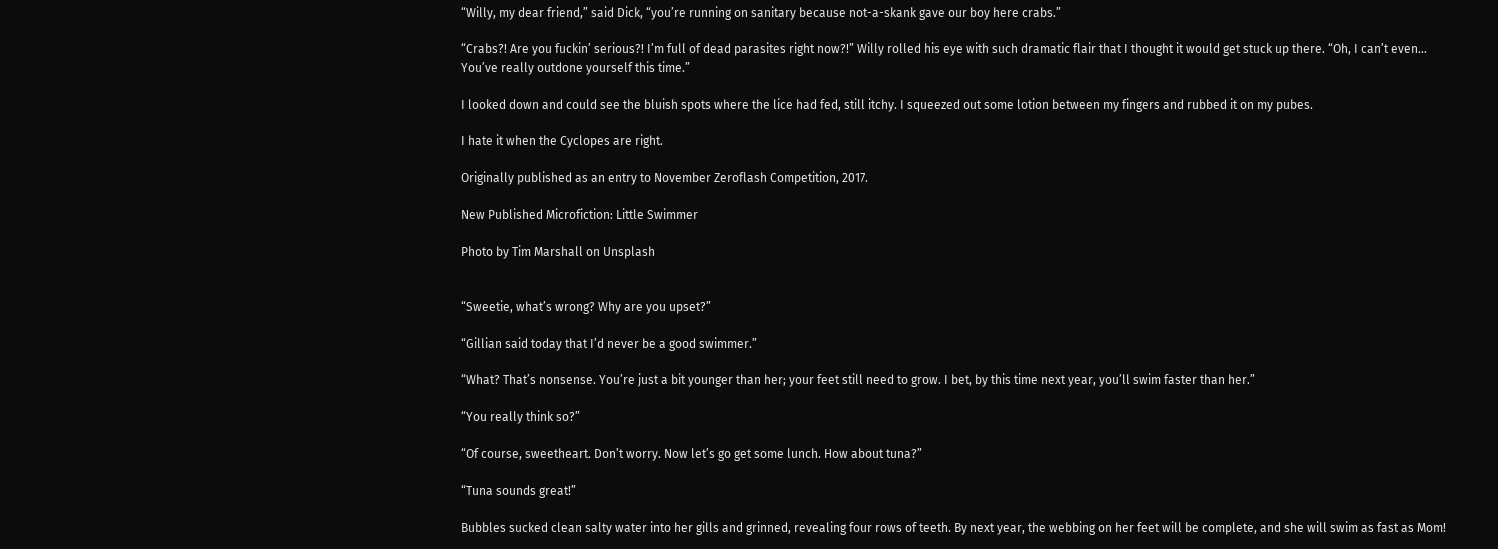“Willy, my dear friend,” said Dick, “you’re running on sanitary because not-a-skank gave our boy here crabs.”

“Crabs?! Are you fuckin’ serious?! I’m full of dead parasites right now?!” Willy rolled his eye with such dramatic flair that I thought it would get stuck up there. “Oh, I can’t even… You’ve really outdone yourself this time.”

I looked down and could see the bluish spots where the lice had fed, still itchy. I squeezed out some lotion between my fingers and rubbed it on my pubes.

I hate it when the Cyclopes are right.

Originally published as an entry to November Zeroflash Competition, 2017.

New Published Microfiction: Little Swimmer

Photo by Tim Marshall on Unsplash


“Sweetie, what’s wrong? Why are you upset?”

“Gillian said today that I’d never be a good swimmer.”

“What? That’s nonsense. You’re just a bit younger than her; your feet still need to grow. I bet, by this time next year, you’ll swim faster than her.”

“You really think so?”

“Of course, sweetheart. Don’t worry. Now let’s go get some lunch. How about tuna?”

“Tuna sounds great!”

Bubbles sucked clean salty water into her gills and grinned, revealing four rows of teeth. By next year, the webbing on her feet will be complete, and she will swim as fast as Mom!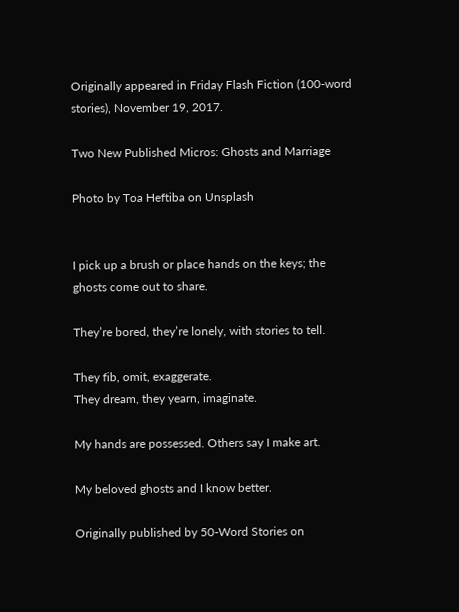Originally appeared in Friday Flash Fiction (100-word stories), November 19, 2017.

Two New Published Micros: Ghosts and Marriage

Photo by Toa Heftiba on Unsplash


I pick up a brush or place hands on the keys; the ghosts come out to share.

They’re bored, they’re lonely, with stories to tell.

They fib, omit, exaggerate.
They dream, they yearn, imaginate.

My hands are possessed. Others say I make art.

My beloved ghosts and I know better.

Originally published by 50-Word Stories on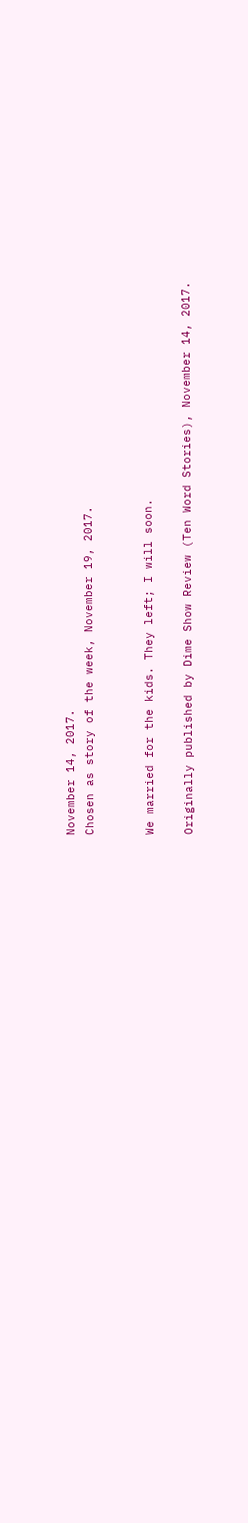November 14, 2017.
Chosen as story of the week, November 19, 2017.


We married for the kids. They left; I will soon.

Originally published by Dime Show Review (Ten Word Stories), November 14, 2017.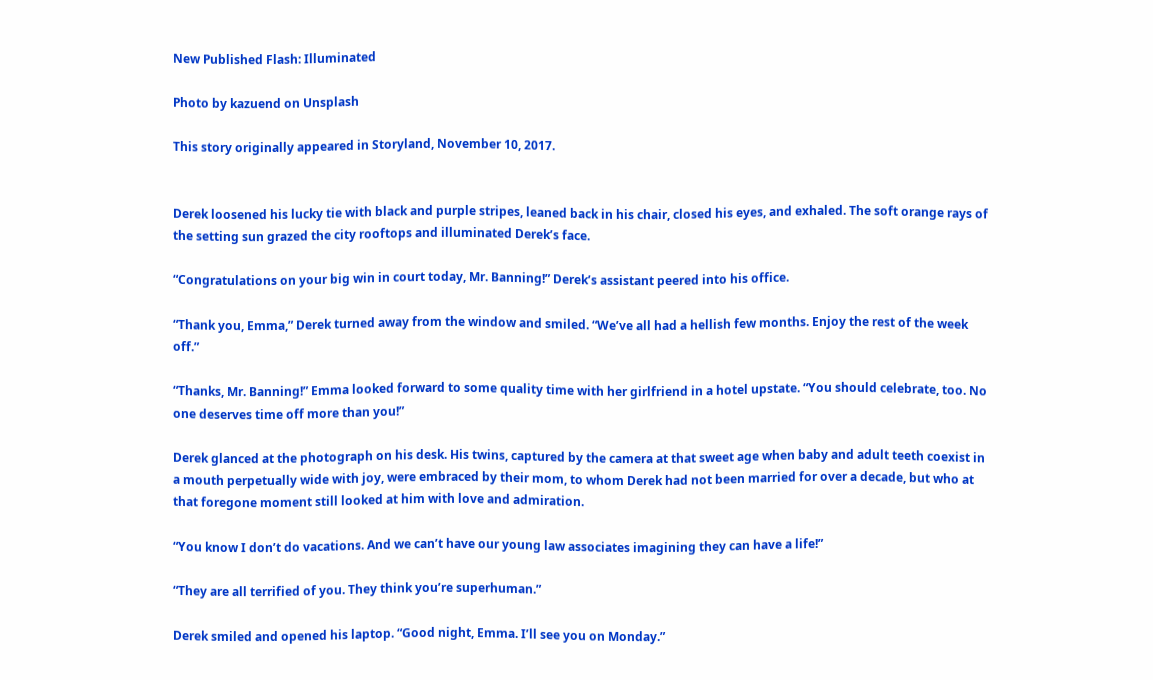New Published Flash: Illuminated

Photo by kazuend on Unsplash

This story originally appeared in Storyland, November 10, 2017.


Derek loosened his lucky tie with black and purple stripes, leaned back in his chair, closed his eyes, and exhaled. The soft orange rays of the setting sun grazed the city rooftops and illuminated Derek’s face.

“Congratulations on your big win in court today, Mr. Banning!” Derek’s assistant peered into his office.

“Thank you, Emma,” Derek turned away from the window and smiled. “We’ve all had a hellish few months. Enjoy the rest of the week off.”

“Thanks, Mr. Banning!” Emma looked forward to some quality time with her girlfriend in a hotel upstate. “You should celebrate, too. No one deserves time off more than you!”

Derek glanced at the photograph on his desk. His twins, captured by the camera at that sweet age when baby and adult teeth coexist in a mouth perpetually wide with joy, were embraced by their mom, to whom Derek had not been married for over a decade, but who at that foregone moment still looked at him with love and admiration.

“You know I don’t do vacations. And we can’t have our young law associates imagining they can have a life!”

“They are all terrified of you. They think you’re superhuman.”

Derek smiled and opened his laptop. “Good night, Emma. I’ll see you on Monday.”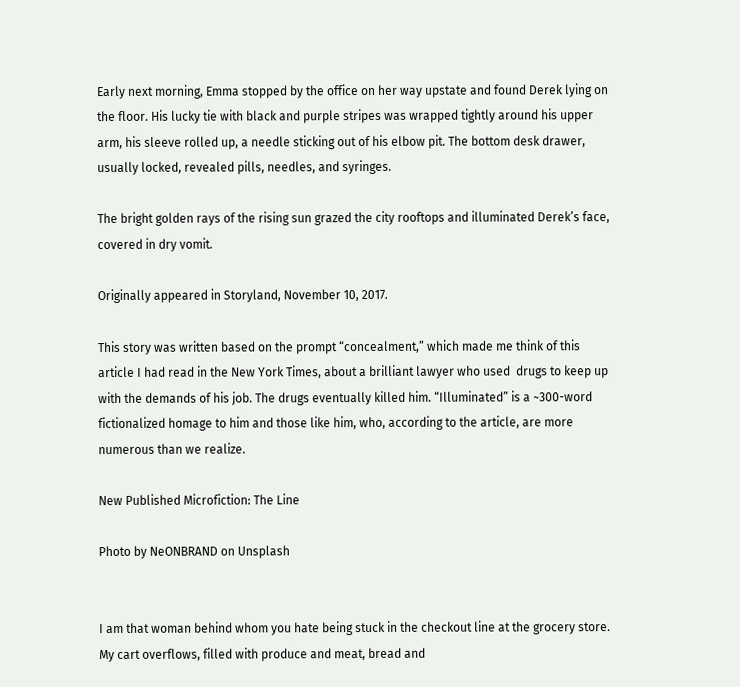Early next morning, Emma stopped by the office on her way upstate and found Derek lying on the floor. His lucky tie with black and purple stripes was wrapped tightly around his upper arm, his sleeve rolled up, a needle sticking out of his elbow pit. The bottom desk drawer, usually locked, revealed pills, needles, and syringes.

The bright golden rays of the rising sun grazed the city rooftops and illuminated Derek’s face, covered in dry vomit.

Originally appeared in Storyland, November 10, 2017.

This story was written based on the prompt “concealment,” which made me think of this article I had read in the New York Times, about a brilliant lawyer who used  drugs to keep up with the demands of his job. The drugs eventually killed him. “Illuminated” is a ~300-word fictionalized homage to him and those like him, who, according to the article, are more numerous than we realize.

New Published Microfiction: The Line

Photo by NeONBRAND on Unsplash


I am that woman behind whom you hate being stuck in the checkout line at the grocery store. My cart overflows, filled with produce and meat, bread and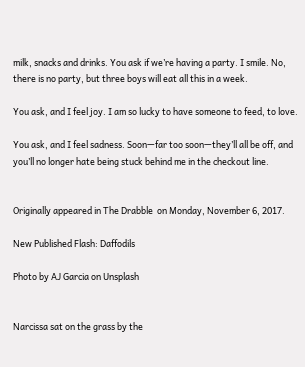milk, snacks and drinks. You ask if we’re having a party. I smile. No, there is no party, but three boys will eat all this in a week.

You ask, and I feel joy. I am so lucky to have someone to feed, to love.

You ask, and I feel sadness. Soon—far too soon—they’ll all be off, and you’ll no longer hate being stuck behind me in the checkout line.


Originally appeared in The Drabble  on Monday, November 6, 2017.

New Published Flash: Daffodils

Photo by AJ Garcia on Unsplash


Narcissa sat on the grass by the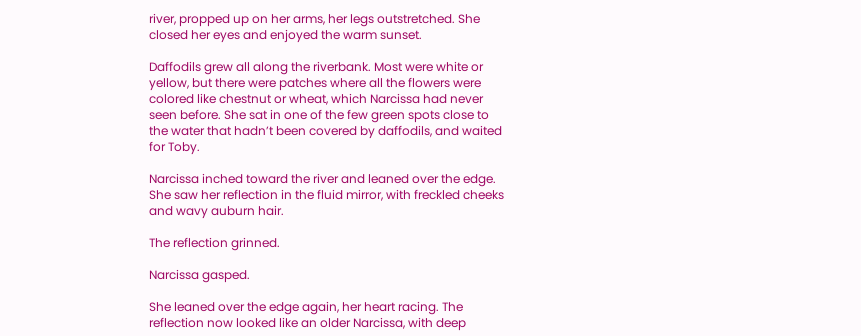river, propped up on her arms, her legs outstretched. She closed her eyes and enjoyed the warm sunset.

Daffodils grew all along the riverbank. Most were white or yellow, but there were patches where all the flowers were colored like chestnut or wheat, which Narcissa had never seen before. She sat in one of the few green spots close to the water that hadn’t been covered by daffodils, and waited for Toby.

Narcissa inched toward the river and leaned over the edge. She saw her reflection in the fluid mirror, with freckled cheeks and wavy auburn hair.

The reflection grinned.

Narcissa gasped.

She leaned over the edge again, her heart racing. The reflection now looked like an older Narcissa, with deep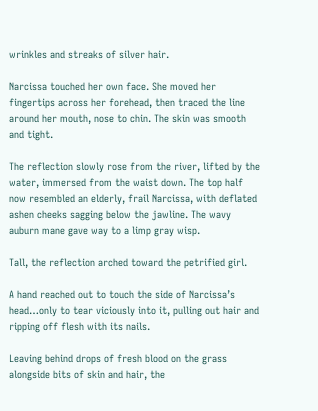wrinkles and streaks of silver hair.

Narcissa touched her own face. She moved her fingertips across her forehead, then traced the line around her mouth, nose to chin. The skin was smooth and tight.

The reflection slowly rose from the river, lifted by the water, immersed from the waist down. The top half now resembled an elderly, frail Narcissa, with deflated ashen cheeks sagging below the jawline. The wavy auburn mane gave way to a limp gray wisp.

Tall, the reflection arched toward the petrified girl.

A hand reached out to touch the side of Narcissa’s head…only to tear viciously into it, pulling out hair and ripping off flesh with its nails.

Leaving behind drops of fresh blood on the grass alongside bits of skin and hair, the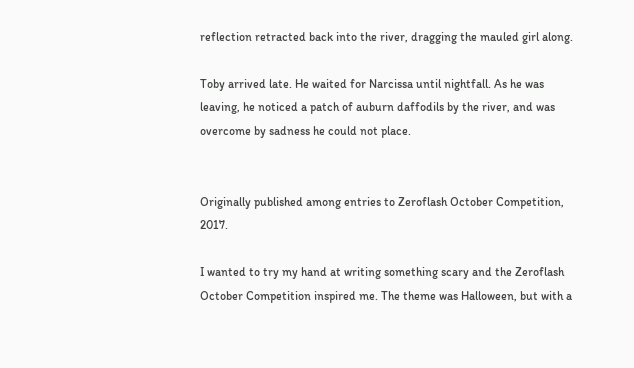reflection retracted back into the river, dragging the mauled girl along.

Toby arrived late. He waited for Narcissa until nightfall. As he was leaving, he noticed a patch of auburn daffodils by the river, and was overcome by sadness he could not place.


Originally published among entries to Zeroflash October Competition, 2017.

I wanted to try my hand at writing something scary and the Zeroflash October Competition inspired me. The theme was Halloween, but with a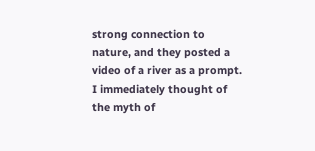strong connection to nature, and they posted a video of a river as a prompt. I immediately thought of the myth of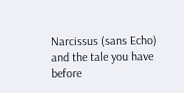Narcissus (sans Echo) and the tale you have before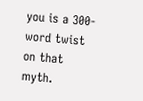you is a 300-word twist on that myth.